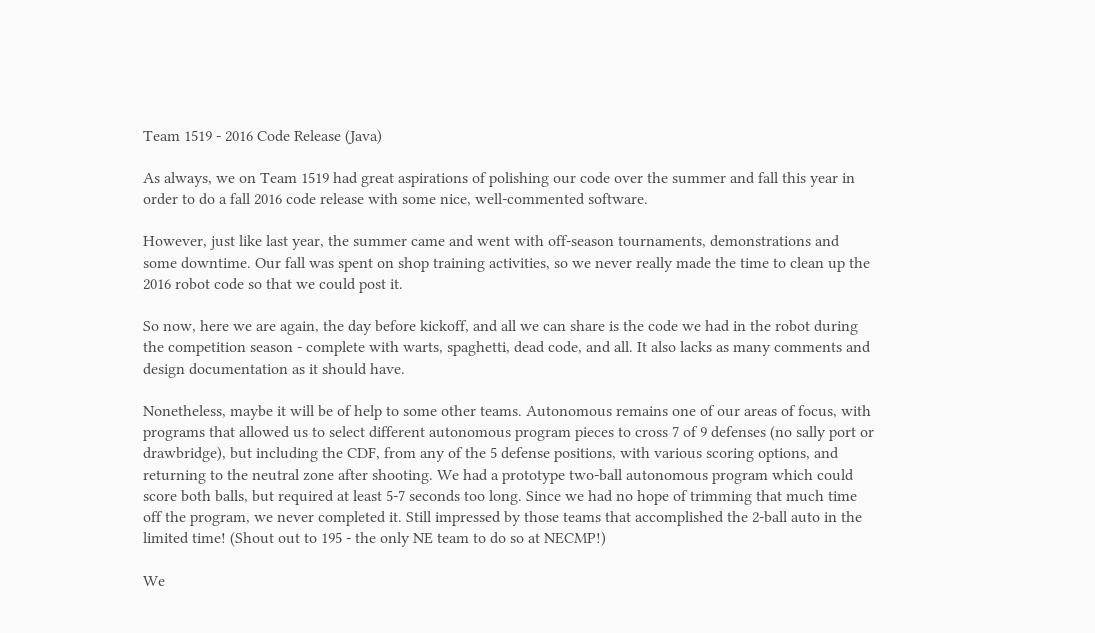Team 1519 - 2016 Code Release (Java)

As always, we on Team 1519 had great aspirations of polishing our code over the summer and fall this year in order to do a fall 2016 code release with some nice, well-commented software.

However, just like last year, the summer came and went with off-season tournaments, demonstrations and some downtime. Our fall was spent on shop training activities, so we never really made the time to clean up the 2016 robot code so that we could post it.

So now, here we are again, the day before kickoff, and all we can share is the code we had in the robot during the competition season - complete with warts, spaghetti, dead code, and all. It also lacks as many comments and design documentation as it should have.

Nonetheless, maybe it will be of help to some other teams. Autonomous remains one of our areas of focus, with programs that allowed us to select different autonomous program pieces to cross 7 of 9 defenses (no sally port or drawbridge), but including the CDF, from any of the 5 defense positions, with various scoring options, and returning to the neutral zone after shooting. We had a prototype two-ball autonomous program which could score both balls, but required at least 5-7 seconds too long. Since we had no hope of trimming that much time off the program, we never completed it. Still impressed by those teams that accomplished the 2-ball auto in the limited time! (Shout out to 195 - the only NE team to do so at NECMP!)

We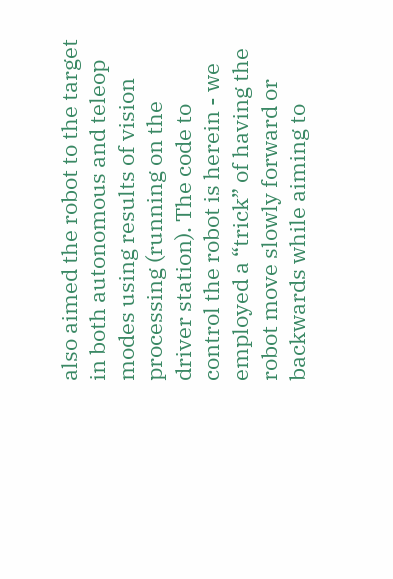also aimed the robot to the target in both autonomous and teleop modes using results of vision processing (running on the driver station). The code to control the robot is herein - we employed a “trick” of having the robot move slowly forward or backwards while aiming to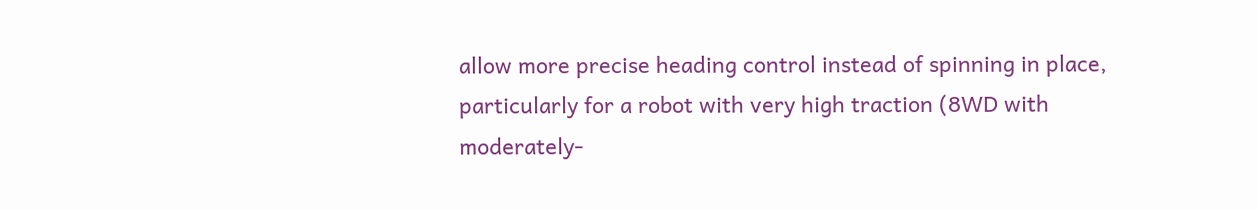allow more precise heading control instead of spinning in place, particularly for a robot with very high traction (8WD with moderately-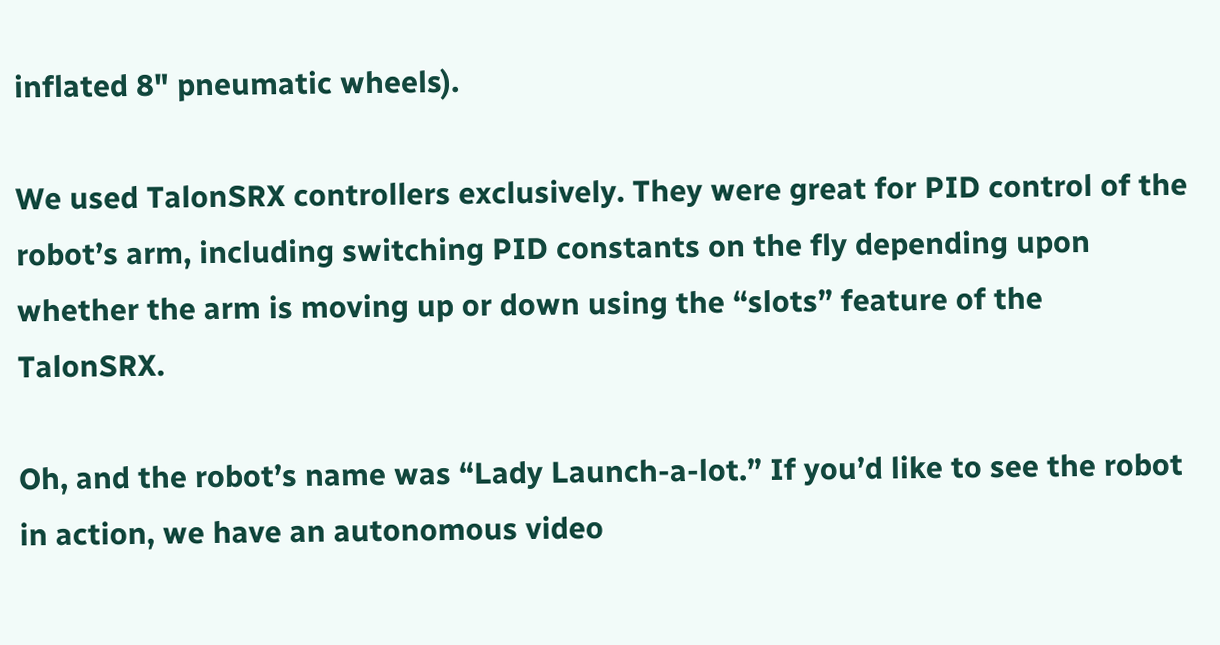inflated 8" pneumatic wheels).

We used TalonSRX controllers exclusively. They were great for PID control of the robot’s arm, including switching PID constants on the fly depending upon whether the arm is moving up or down using the “slots” feature of the TalonSRX.

Oh, and the robot’s name was “Lady Launch-a-lot.” If you’d like to see the robot in action, we have an autonomous video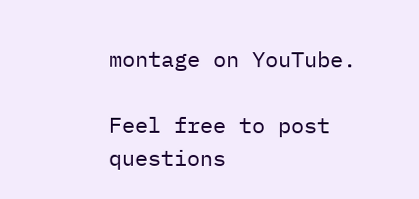montage on YouTube.

Feel free to post questions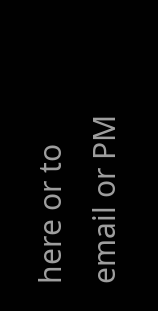here or to email or PM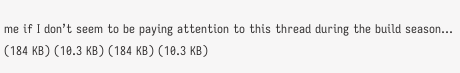me if I don’t seem to be paying attention to this thread during the build season… (184 KB) (10.3 KB) (184 KB) (10.3 KB)